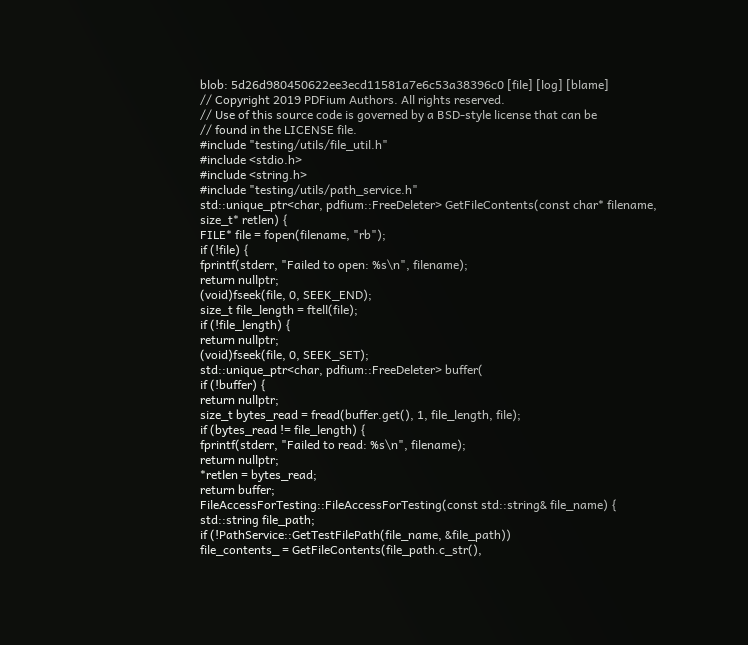blob: 5d26d980450622ee3ecd11581a7e6c53a38396c0 [file] [log] [blame]
// Copyright 2019 PDFium Authors. All rights reserved.
// Use of this source code is governed by a BSD-style license that can be
// found in the LICENSE file.
#include "testing/utils/file_util.h"
#include <stdio.h>
#include <string.h>
#include "testing/utils/path_service.h"
std::unique_ptr<char, pdfium::FreeDeleter> GetFileContents(const char* filename,
size_t* retlen) {
FILE* file = fopen(filename, "rb");
if (!file) {
fprintf(stderr, "Failed to open: %s\n", filename);
return nullptr;
(void)fseek(file, 0, SEEK_END);
size_t file_length = ftell(file);
if (!file_length) {
return nullptr;
(void)fseek(file, 0, SEEK_SET);
std::unique_ptr<char, pdfium::FreeDeleter> buffer(
if (!buffer) {
return nullptr;
size_t bytes_read = fread(buffer.get(), 1, file_length, file);
if (bytes_read != file_length) {
fprintf(stderr, "Failed to read: %s\n", filename);
return nullptr;
*retlen = bytes_read;
return buffer;
FileAccessForTesting::FileAccessForTesting(const std::string& file_name) {
std::string file_path;
if (!PathService::GetTestFilePath(file_name, &file_path))
file_contents_ = GetFileContents(file_path.c_str(),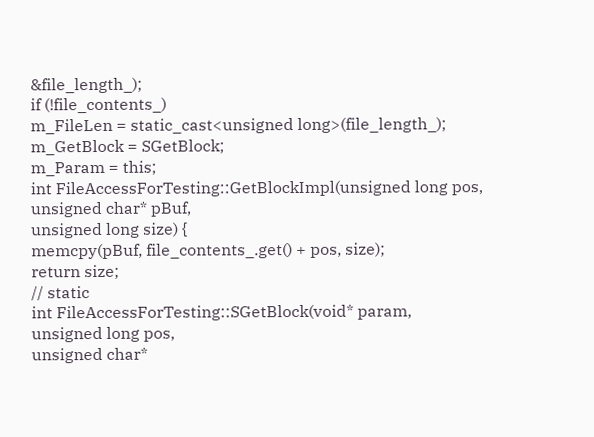&file_length_);
if (!file_contents_)
m_FileLen = static_cast<unsigned long>(file_length_);
m_GetBlock = SGetBlock;
m_Param = this;
int FileAccessForTesting::GetBlockImpl(unsigned long pos,
unsigned char* pBuf,
unsigned long size) {
memcpy(pBuf, file_contents_.get() + pos, size);
return size;
// static
int FileAccessForTesting::SGetBlock(void* param,
unsigned long pos,
unsigned char*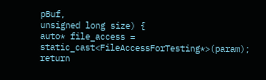pBuf,
unsigned long size) {
auto* file_access = static_cast<FileAccessForTesting*>(param);
return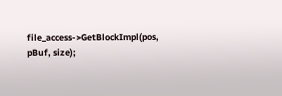file_access->GetBlockImpl(pos, pBuf, size);